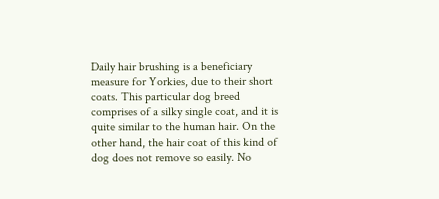Daily hair brushing is a beneficiary measure for Yorkies, due to their short coats. This particular dog breed comprises of a silky single coat, and it is quite similar to the human hair. On the other hand, the hair coat of this kind of dog does not remove so easily. No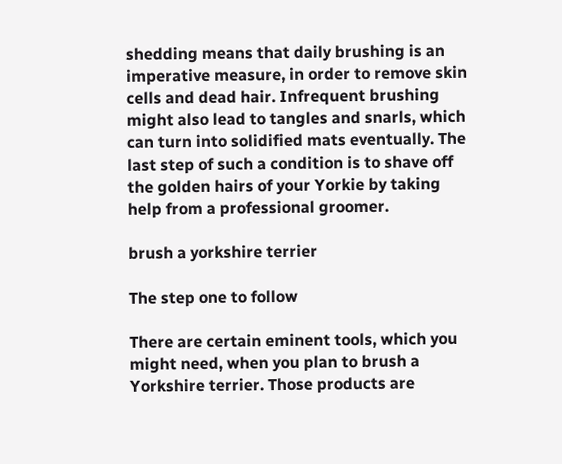shedding means that daily brushing is an imperative measure, in order to remove skin cells and dead hair. Infrequent brushing might also lead to tangles and snarls, which can turn into solidified mats eventually. The last step of such a condition is to shave off the golden hairs of your Yorkie by taking help from a professional groomer.

brush a yorkshire terrier

The step one to follow

There are certain eminent tools, which you might need, when you plan to brush a Yorkshire terrier. Those products are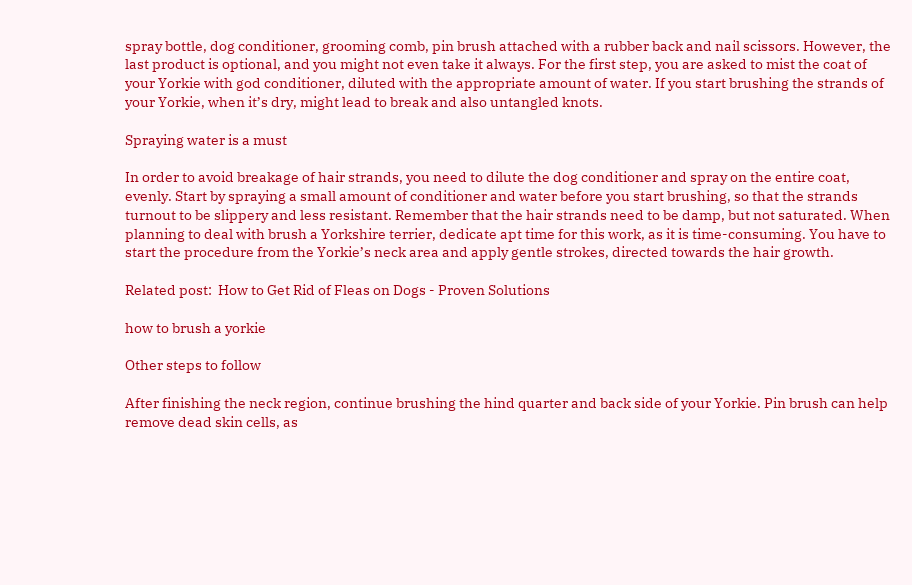spray bottle, dog conditioner, grooming comb, pin brush attached with a rubber back and nail scissors. However, the last product is optional, and you might not even take it always. For the first step, you are asked to mist the coat of your Yorkie with god conditioner, diluted with the appropriate amount of water. If you start brushing the strands of your Yorkie, when it’s dry, might lead to break and also untangled knots.

Spraying water is a must

In order to avoid breakage of hair strands, you need to dilute the dog conditioner and spray on the entire coat, evenly. Start by spraying a small amount of conditioner and water before you start brushing, so that the strands turnout to be slippery and less resistant. Remember that the hair strands need to be damp, but not saturated. When planning to deal with brush a Yorkshire terrier, dedicate apt time for this work, as it is time-consuming. You have to start the procedure from the Yorkie’s neck area and apply gentle strokes, directed towards the hair growth.

Related post:  How to Get Rid of Fleas on Dogs - Proven Solutions

how to brush a yorkie

Other steps to follow

After finishing the neck region, continue brushing the hind quarter and back side of your Yorkie. Pin brush can help remove dead skin cells, as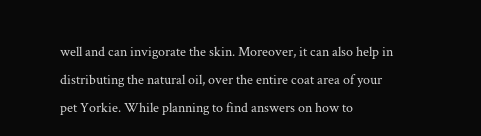well and can invigorate the skin. Moreover, it can also help in distributing the natural oil, over the entire coat area of your pet Yorkie. While planning to find answers on how to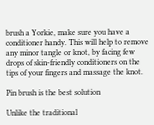brush a Yorkie, make sure you have a conditioner handy. This will help to remove any minor tangle or knot, by facing few drops of skin-friendly conditioners on the tips of your fingers and massage the knot.

Pin brush is the best solution

Unlike the traditional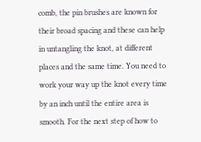comb, the pin brushes are known for their broad spacing and these can help in untangling the knot, at different places and the same time. You need to work your way up the knot every time by an inch until the entire area is smooth. For the next step of how to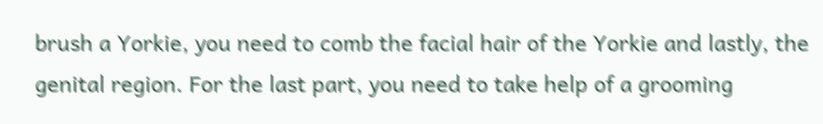brush a Yorkie, you need to comb the facial hair of the Yorkie and lastly, the genital region. For the last part, you need to take help of a grooming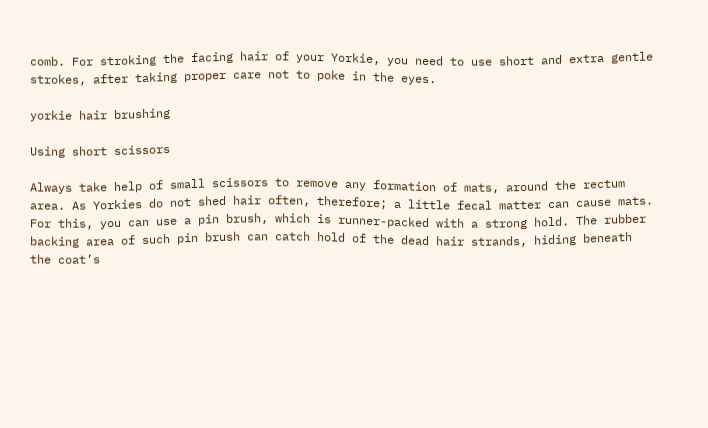comb. For stroking the facing hair of your Yorkie, you need to use short and extra gentle strokes, after taking proper care not to poke in the eyes.

yorkie hair brushing

Using short scissors

Always take help of small scissors to remove any formation of mats, around the rectum area. As Yorkies do not shed hair often, therefore; a little fecal matter can cause mats. For this, you can use a pin brush, which is runner-packed with a strong hold. The rubber backing area of such pin brush can catch hold of the dead hair strands, hiding beneath the coat’s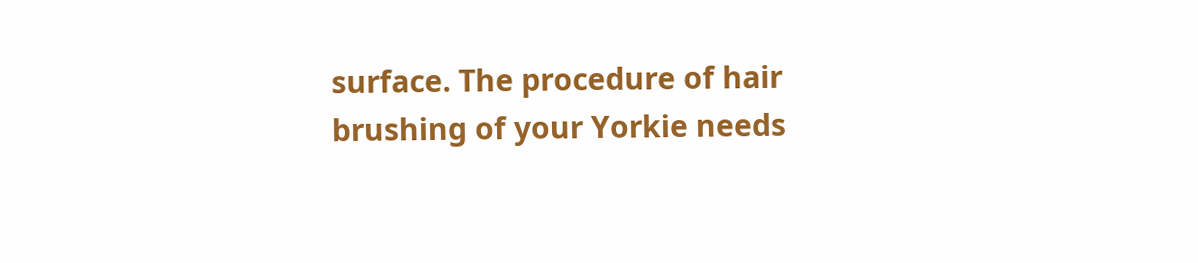surface. The procedure of hair brushing of your Yorkie needs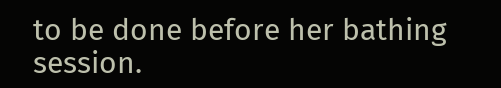to be done before her bathing session.